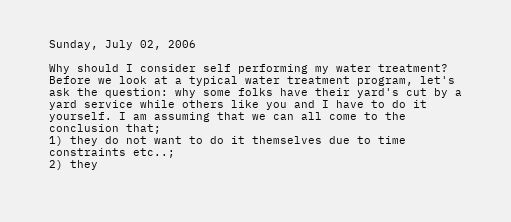Sunday, July 02, 2006

Why should I consider self performing my water treatment?
Before we look at a typical water treatment program, let's ask the question: why some folks have their yard's cut by a yard service while others like you and I have to do it yourself. I am assuming that we can all come to the conclusion that;
1) they do not want to do it themselves due to time constraints etc..;
2) they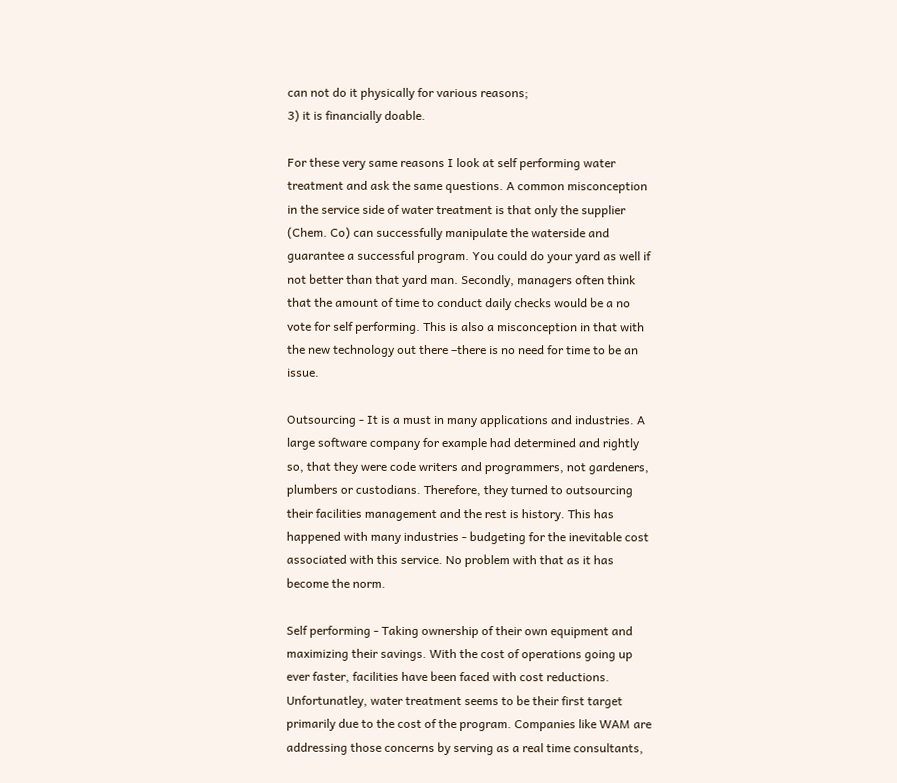can not do it physically for various reasons;
3) it is financially doable.

For these very same reasons I look at self performing water treatment and ask the same questions. A common misconception in the service side of water treatment is that only the supplier (Chem. Co) can successfully manipulate the waterside and guarantee a successful program. You could do your yard as well if not better than that yard man. Secondly, managers often think that the amount of time to conduct daily checks would be a no vote for self performing. This is also a misconception in that with the new technology out there –there is no need for time to be an issue.

Outsourcing - It is a must in many applications and industries. A large software company for example had determined and rightly so, that they were code writers and programmers, not gardeners, plumbers or custodians. Therefore, they turned to outsourcing their facilities management and the rest is history. This has happened with many industries - budgeting for the inevitable cost associated with this service. No problem with that as it has become the norm.

Self performing - Taking ownership of their own equipment and maximizing their savings. With the cost of operations going up ever faster, facilities have been faced with cost reductions. Unfortunatley, water treatment seems to be their first target primarily due to the cost of the program. Companies like WAM are addressing those concerns by serving as a real time consultants,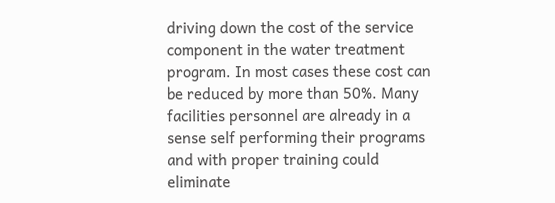driving down the cost of the service component in the water treatment program. In most cases these cost can be reduced by more than 50%. Many facilities personnel are already in a sense self performing their programs and with proper training could eliminate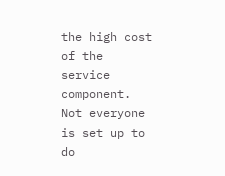the high cost of the service component. Not everyone is set up to do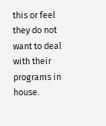this or feel they do not want to deal with their programs in house.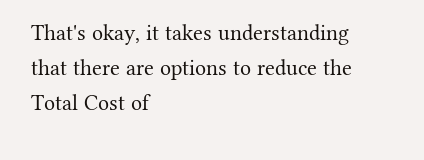That's okay, it takes understanding that there are options to reduce the Total Cost of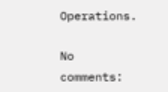Operations.

No comments: